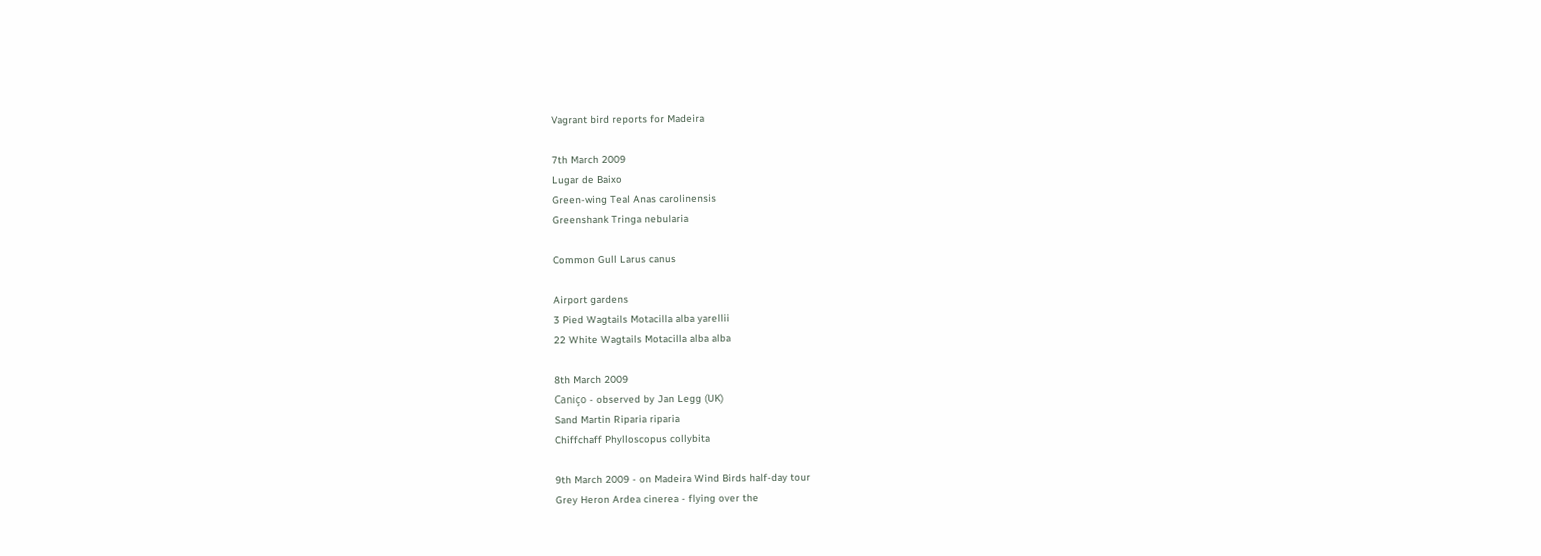Vagrant bird reports for Madeira

7th March 2009
Lugar de Baixo
Green-wing Teal Anas carolinensis
Greenshank Tringa nebularia

Common Gull Larus canus

Airport gardens
3 Pied Wagtails Motacilla alba yarellii
22 White Wagtails Motacilla alba alba

8th March 2009
Caniço - observed by Jan Legg (UK)
Sand Martin Riparia riparia
Chiffchaff Phylloscopus collybita

9th March 2009 - on Madeira Wind Birds half-day tour
Grey Heron Ardea cinerea - flying over the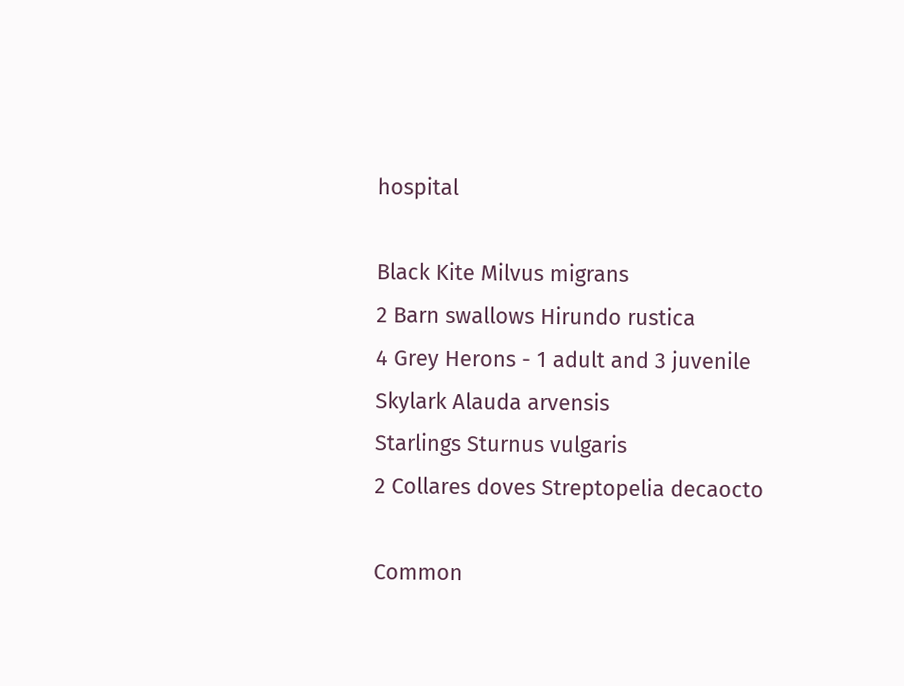hospital

Black Kite Milvus migrans
2 Barn swallows Hirundo rustica
4 Grey Herons - 1 adult and 3 juvenile
Skylark Alauda arvensis
Starlings Sturnus vulgaris
2 Collares doves Streptopelia decaocto

Common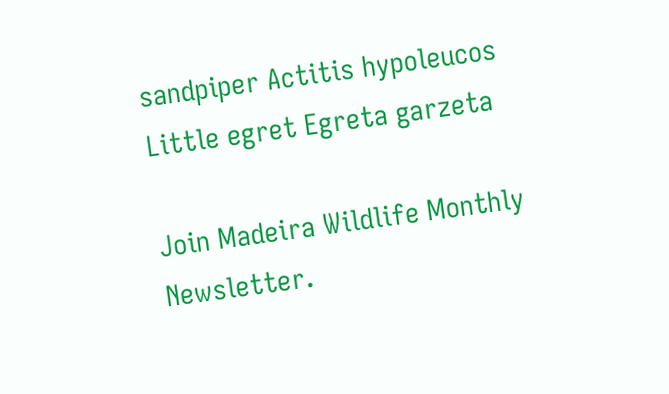sandpiper Actitis hypoleucos
Little egret Egreta garzeta

Join Madeira Wildlife Monthly Newsletter.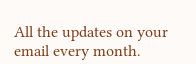All the updates on your email every month.